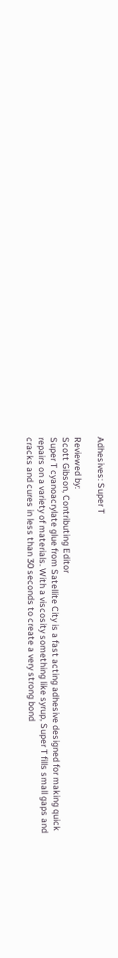Adhesives: Super T

Reviewed by:
Scott Gibson, Contributing Editor
Super T cyanoacrylate glue from Satellite City is a fast acting adhesive designed for making quick repairs on a variety of materials. With a viscosity something like syrup, Super T fills small gaps and cracks and cures in less than 30 seconds to create a very strong bond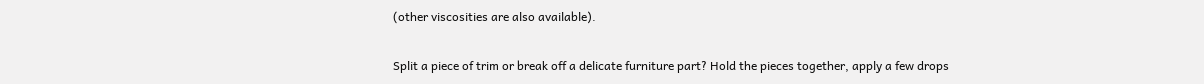(other viscosities are also available).

Split a piece of trim or break off a delicate furniture part? Hold the pieces together, apply a few drops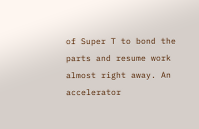of Super T to bond the parts and resume work almost right away. An accelerator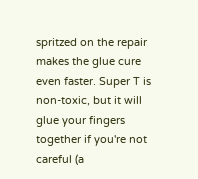spritzed on the repair makes the glue cure even faster. Super T is non-toxic, but it will glue your fingers together if you're not careful (a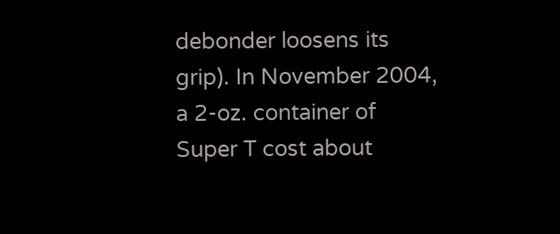debonder loosens its grip). In November 2004, a 2-oz. container of Super T cost about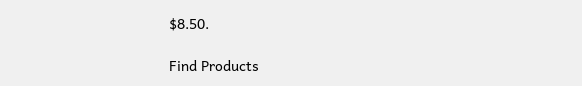$8.50.

Find Products